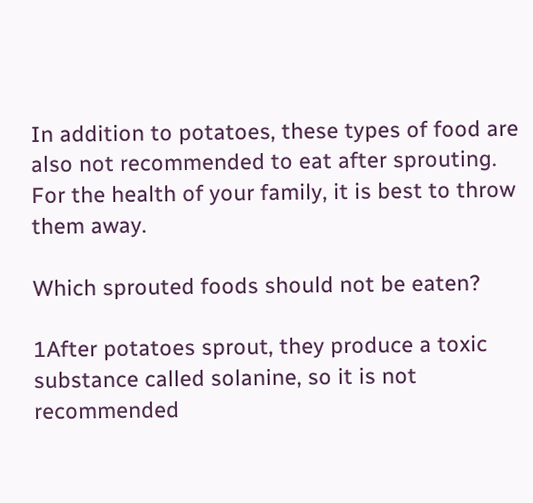In addition to potatoes, these types of food are also not recommended to eat after sprouting. For the health of your family, it is best to throw them away.

Which sprouted foods should not be eaten?

1After potatoes sprout, they produce a toxic substance called solanine, so it is not recommended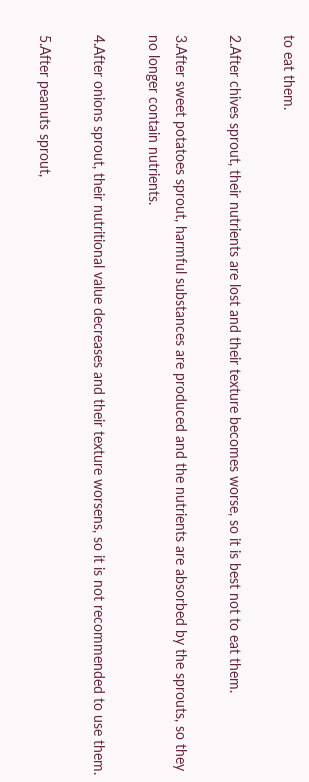to eat them.

2.After chives sprout, their nutrients are lost and their texture becomes worse, so it is best not to eat them.

3.After sweet potatoes sprout, harmful substances are produced and the nutrients are absorbed by the sprouts, so they no longer contain nutrients.

4.After onions sprout, their nutritional value decreases and their texture worsens, so it is not recommended to use them.

5.After peanuts sprout,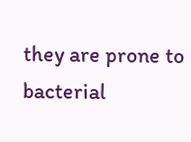they are prone to bacterial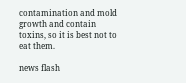contamination and mold growth and contain toxins, so it is best not to eat them.

news flash